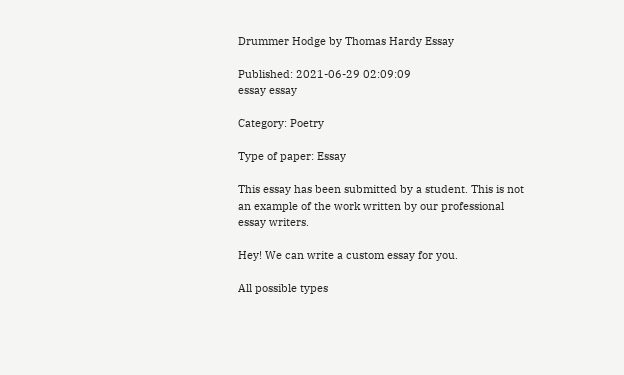Drummer Hodge by Thomas Hardy Essay

Published: 2021-06-29 02:09:09
essay essay

Category: Poetry

Type of paper: Essay

This essay has been submitted by a student. This is not an example of the work written by our professional essay writers.

Hey! We can write a custom essay for you.

All possible types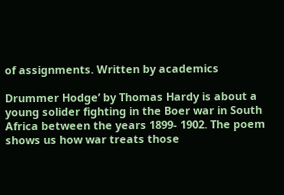of assignments. Written by academics

Drummer Hodge’ by Thomas Hardy is about a young solider fighting in the Boer war in South Africa between the years 1899- 1902. The poem shows us how war treats those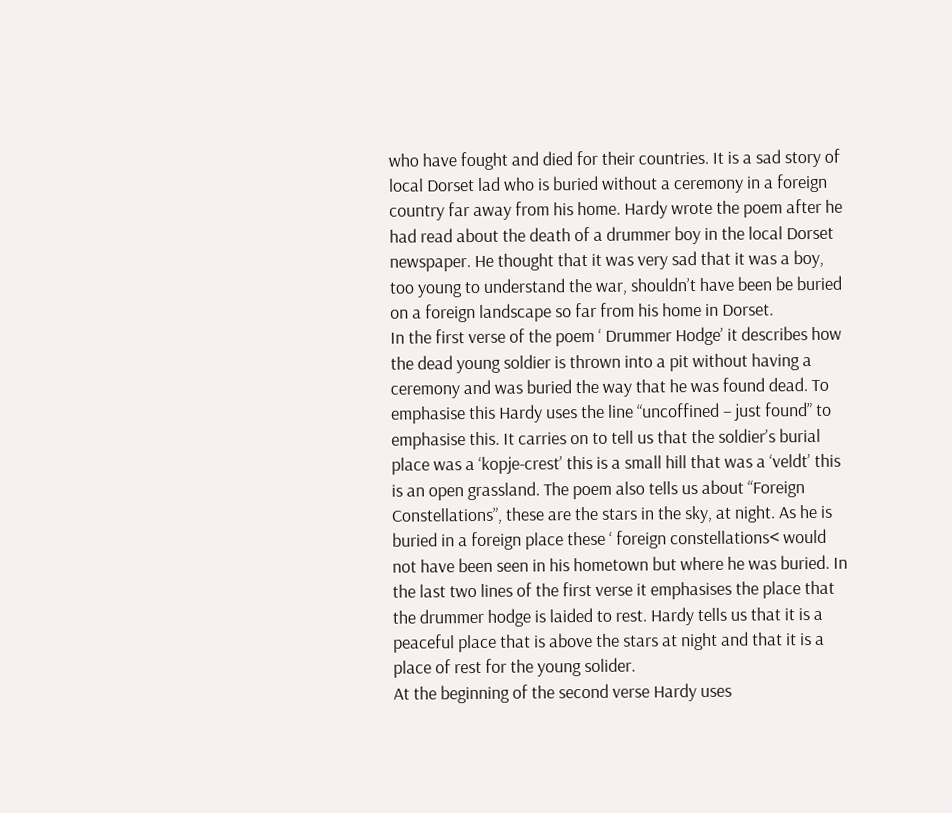who have fought and died for their countries. It is a sad story of local Dorset lad who is buried without a ceremony in a foreign country far away from his home. Hardy wrote the poem after he had read about the death of a drummer boy in the local Dorset newspaper. He thought that it was very sad that it was a boy, too young to understand the war, shouldn’t have been be buried on a foreign landscape so far from his home in Dorset.
In the first verse of the poem ‘ Drummer Hodge’ it describes how the dead young soldier is thrown into a pit without having a ceremony and was buried the way that he was found dead. To emphasise this Hardy uses the line “uncoffined – just found” to emphasise this. It carries on to tell us that the soldier’s burial place was a ‘kopje-crest’ this is a small hill that was a ‘veldt’ this is an open grassland. The poem also tells us about “Foreign Constellations”, these are the stars in the sky, at night. As he is buried in a foreign place these ‘ foreign constellations< would not have been seen in his hometown but where he was buried. In the last two lines of the first verse it emphasises the place that the drummer hodge is laided to rest. Hardy tells us that it is a peaceful place that is above the stars at night and that it is a place of rest for the young solider.
At the beginning of the second verse Hardy uses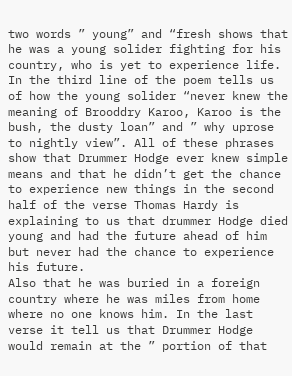two words ” young” and “fresh shows that he was a young solider fighting for his country, who is yet to experience life. In the third line of the poem tells us of how the young solider “never knew the meaning of Brooddry Karoo, Karoo is the bush, the dusty loan” and ” why uprose to nightly view”. All of these phrases show that Drummer Hodge ever knew simple means and that he didn’t get the chance to experience new things in the second half of the verse Thomas Hardy is explaining to us that drummer Hodge died young and had the future ahead of him but never had the chance to experience his future.
Also that he was buried in a foreign country where he was miles from home where no one knows him. In the last verse it tell us that Drummer Hodge would remain at the ” portion of that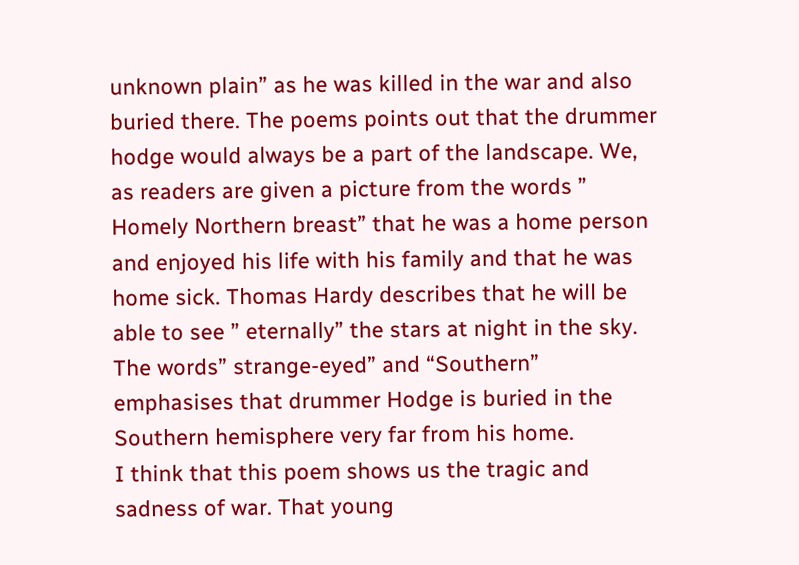unknown plain” as he was killed in the war and also buried there. The poems points out that the drummer hodge would always be a part of the landscape. We, as readers are given a picture from the words ” Homely Northern breast” that he was a home person and enjoyed his life with his family and that he was home sick. Thomas Hardy describes that he will be able to see ” eternally” the stars at night in the sky. The words” strange-eyed” and “Southern” emphasises that drummer Hodge is buried in the Southern hemisphere very far from his home.
I think that this poem shows us the tragic and sadness of war. That young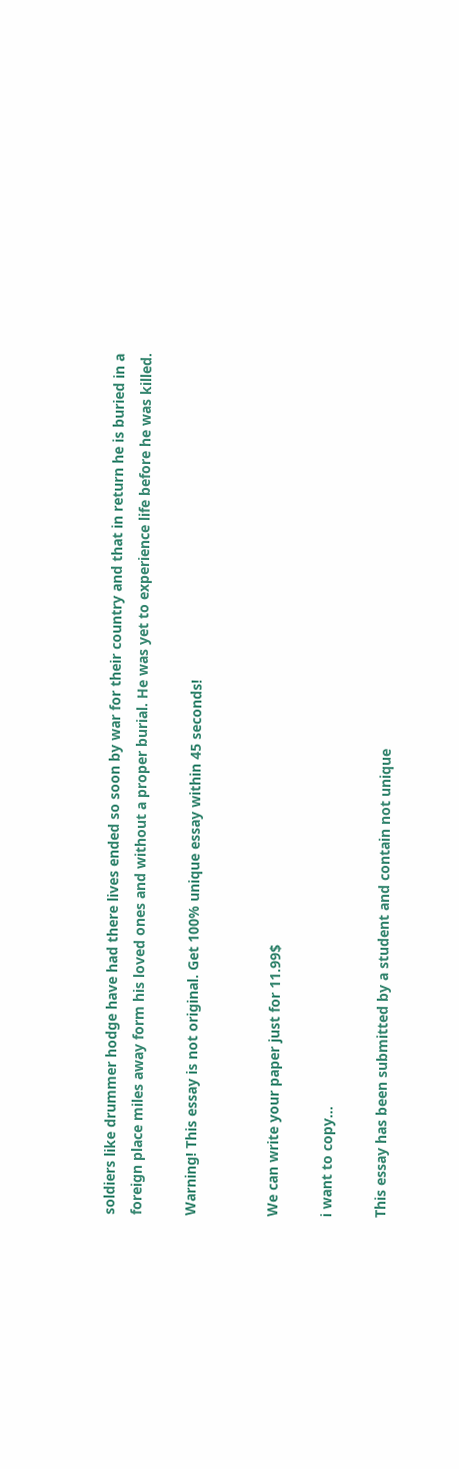soldiers like drummer hodge have had there lives ended so soon by war for their country and that in return he is buried in a foreign place miles away form his loved ones and without a proper burial. He was yet to experience life before he was killed.

Warning! This essay is not original. Get 100% unique essay within 45 seconds!


We can write your paper just for 11.99$

i want to copy...

This essay has been submitted by a student and contain not unique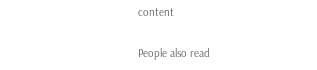content

People also read